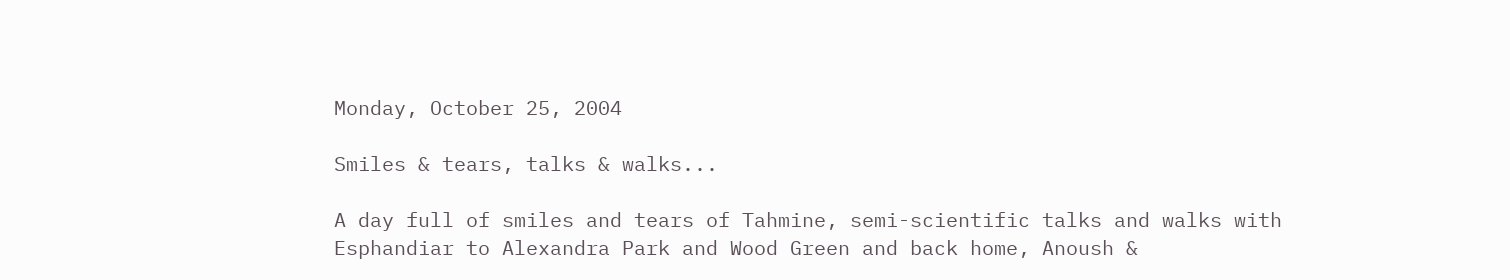Monday, October 25, 2004

Smiles & tears, talks & walks...

A day full of smiles and tears of Tahmine, semi-scientific talks and walks with Esphandiar to Alexandra Park and Wood Green and back home, Anoush &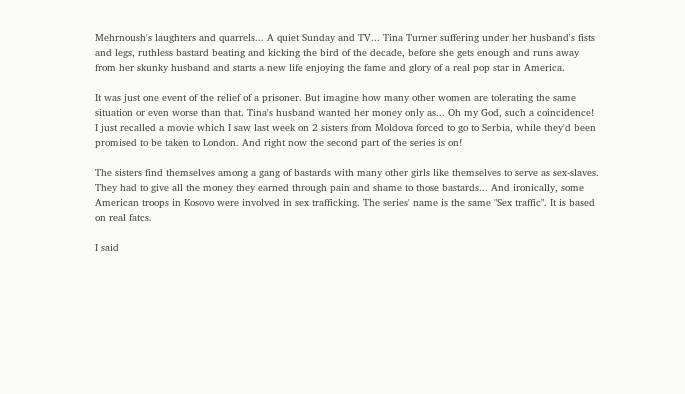Mehrnoush's laughters and quarrels... A quiet Sunday and TV... Tina Turner suffering under her husband's fists and legs, ruthless bastard beating and kicking the bird of the decade, before she gets enough and runs away from her skunky husband and starts a new life enjoying the fame and glory of a real pop star in America.

It was just one event of the relief of a prisoner. But imagine how many other women are tolerating the same situation or even worse than that. Tina's husband wanted her money only as... Oh my God, such a coincidence! I just recalled a movie which I saw last week on 2 sisters from Moldova forced to go to Serbia, while they'd been promised to be taken to London. And right now the second part of the series is on!

The sisters find themselves among a gang of bastards with many other girls like themselves to serve as sex-slaves. They had to give all the money they earned through pain and shame to those bastards... And ironically, some American troops in Kosovo were involved in sex trafficking. The series' name is the same "Sex traffic". It is based on real fatcs.

I said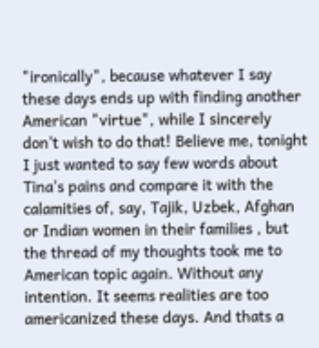"ironically", because whatever I say these days ends up with finding another American "virtue", while I sincerely don't wish to do that! Believe me, tonight I just wanted to say few words about Tina's pains and compare it with the calamities of, say, Tajik, Uzbek, Afghan or Indian women in their families , but the thread of my thoughts took me to American topic again. Without any intention. It seems realities are too americanized these days. And thats a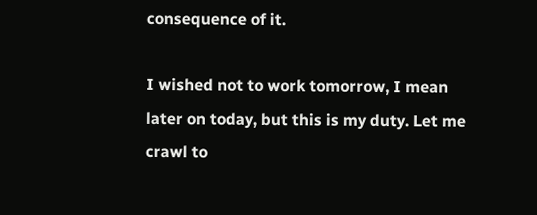consequence of it.

I wished not to work tomorrow, I mean later on today, but this is my duty. Let me crawl to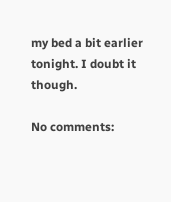my bed a bit earlier tonight. I doubt it though.

No comments: